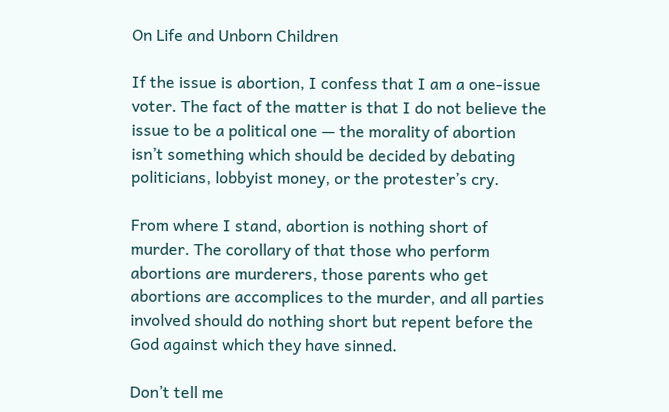On Life and Unborn Children

If the issue is abortion, I confess that I am a one-issue voter. The fact of the matter is that I do not believe the issue to be a political one — the morality of abortion isn’t something which should be decided by debating politicians, lobbyist money, or the protester’s cry.

From where I stand, abortion is nothing short of murder. The corollary of that those who perform abortions are murderers, those parents who get abortions are accomplices to the murder, and all parties involved should do nothing short but repent before the God against which they have sinned.

Don’t tell me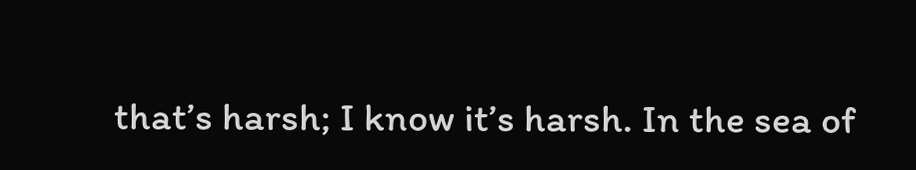that’s harsh; I know it’s harsh. In the sea of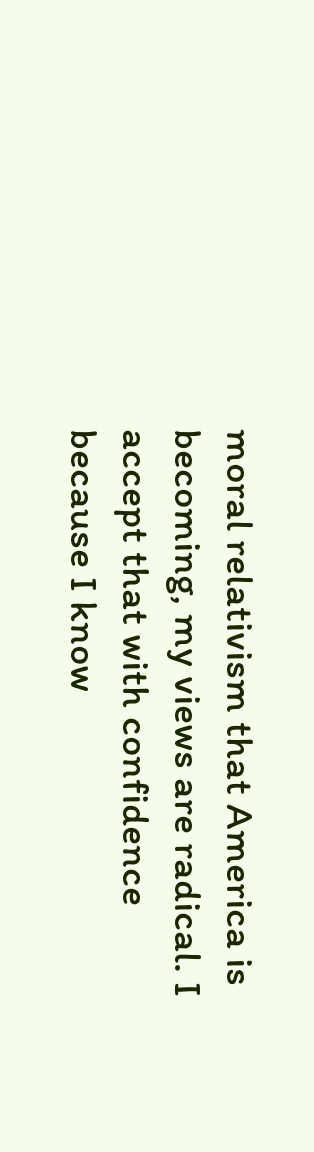moral relativism that America is becoming, my views are radical. I accept that with confidence because I know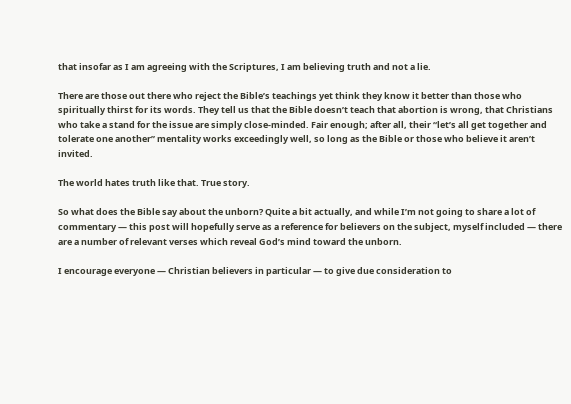that insofar as I am agreeing with the Scriptures, I am believing truth and not a lie.

There are those out there who reject the Bible’s teachings yet think they know it better than those who spiritually thirst for its words. They tell us that the Bible doesn’t teach that abortion is wrong, that Christians who take a stand for the issue are simply close-minded. Fair enough; after all, their “let’s all get together and tolerate one another” mentality works exceedingly well, so long as the Bible or those who believe it aren’t invited.

The world hates truth like that. True story.

So what does the Bible say about the unborn? Quite a bit actually, and while I’m not going to share a lot of commentary — this post will hopefully serve as a reference for believers on the subject, myself included — there are a number of relevant verses which reveal God’s mind toward the unborn.

I encourage everyone — Christian believers in particular — to give due consideration to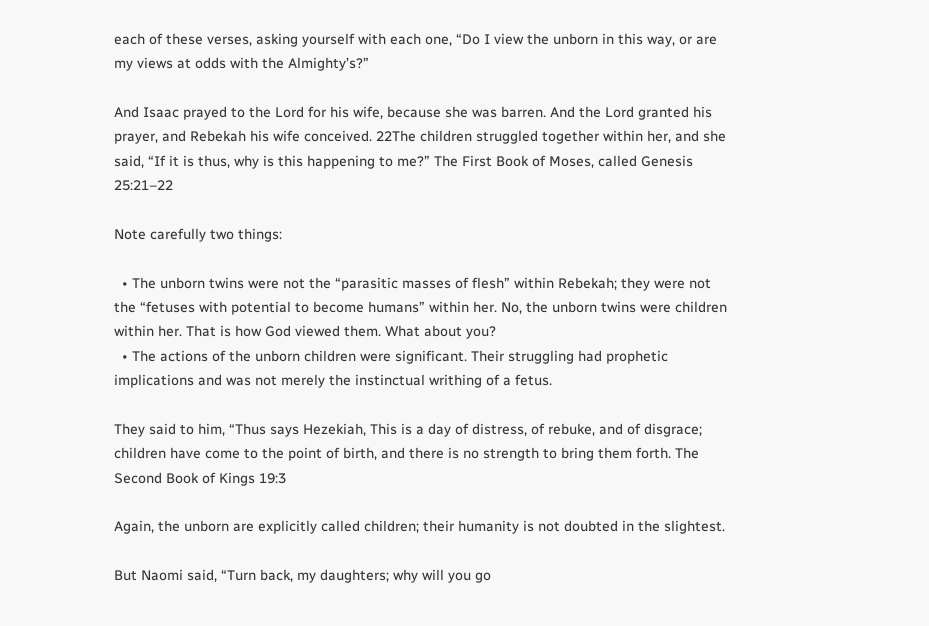each of these verses, asking yourself with each one, “Do I view the unborn in this way, or are my views at odds with the Almighty’s?”

And Isaac prayed to the Lord for his wife, because she was barren. And the Lord granted his prayer, and Rebekah his wife conceived. 22The children struggled together within her, and she said, “If it is thus, why is this happening to me?” The First Book of Moses, called Genesis 25:21–22

Note carefully two things:

  • The unborn twins were not the “parasitic masses of flesh” within Rebekah; they were not the “fetuses with potential to become humans” within her. No, the unborn twins were children within her. That is how God viewed them. What about you?
  • The actions of the unborn children were significant. Their struggling had prophetic implications and was not merely the instinctual writhing of a fetus.

They said to him, “Thus says Hezekiah, This is a day of distress, of rebuke, and of disgrace; children have come to the point of birth, and there is no strength to bring them forth. The Second Book of Kings 19:3

Again, the unborn are explicitly called children; their humanity is not doubted in the slightest.

But Naomi said, “Turn back, my daughters; why will you go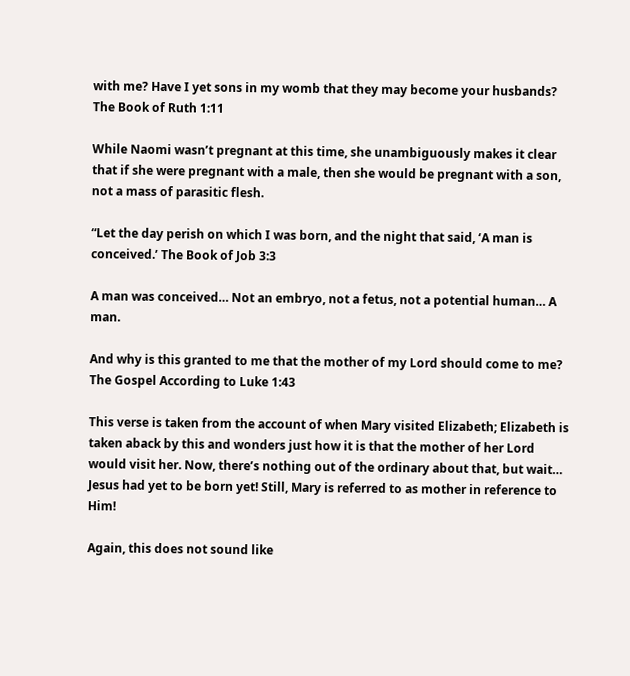with me? Have I yet sons in my womb that they may become your husbands? The Book of Ruth 1:11

While Naomi wasn’t pregnant at this time, she unambiguously makes it clear that if she were pregnant with a male, then she would be pregnant with a son, not a mass of parasitic flesh.

“Let the day perish on which I was born, and the night that said, ‘A man is conceived.’ The Book of Job 3:3

A man was conceived… Not an embryo, not a fetus, not a potential human… A man.

And why is this granted to me that the mother of my Lord should come to me? The Gospel According to Luke 1:43

This verse is taken from the account of when Mary visited Elizabeth; Elizabeth is taken aback by this and wonders just how it is that the mother of her Lord would visit her. Now, there’s nothing out of the ordinary about that, but wait… Jesus had yet to be born yet! Still, Mary is referred to as mother in reference to Him!

Again, this does not sound like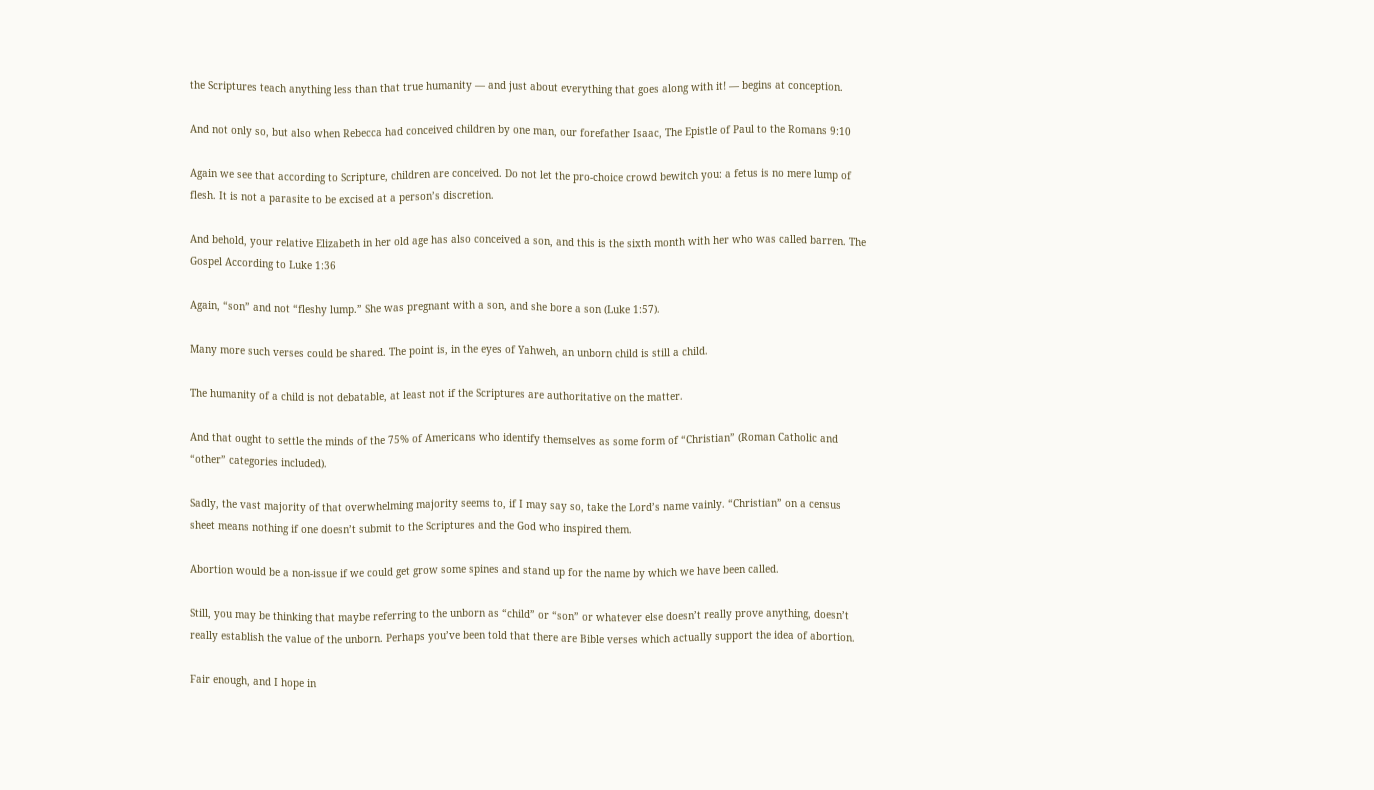the Scriptures teach anything less than that true humanity — and just about everything that goes along with it! — begins at conception.

And not only so, but also when Rebecca had conceived children by one man, our forefather Isaac, The Epistle of Paul to the Romans 9:10

Again we see that according to Scripture, children are conceived. Do not let the pro-choice crowd bewitch you: a fetus is no mere lump of flesh. It is not a parasite to be excised at a person’s discretion.

And behold, your relative Elizabeth in her old age has also conceived a son, and this is the sixth month with her who was called barren. The Gospel According to Luke 1:36

Again, “son” and not “fleshy lump.” She was pregnant with a son, and she bore a son (Luke 1:57).

Many more such verses could be shared. The point is, in the eyes of Yahweh, an unborn child is still a child.

The humanity of a child is not debatable, at least not if the Scriptures are authoritative on the matter.

And that ought to settle the minds of the 75% of Americans who identify themselves as some form of “Christian” (Roman Catholic and “other” categories included).

Sadly, the vast majority of that overwhelming majority seems to, if I may say so, take the Lord’s name vainly. “Christian” on a census sheet means nothing if one doesn’t submit to the Scriptures and the God who inspired them.

Abortion would be a non-issue if we could get grow some spines and stand up for the name by which we have been called.

Still, you may be thinking that maybe referring to the unborn as “child” or “son” or whatever else doesn’t really prove anything, doesn’t really establish the value of the unborn. Perhaps you’ve been told that there are Bible verses which actually support the idea of abortion.

Fair enough, and I hope in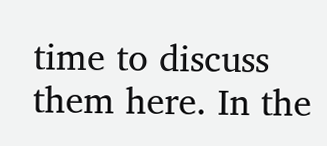time to discuss them here. In the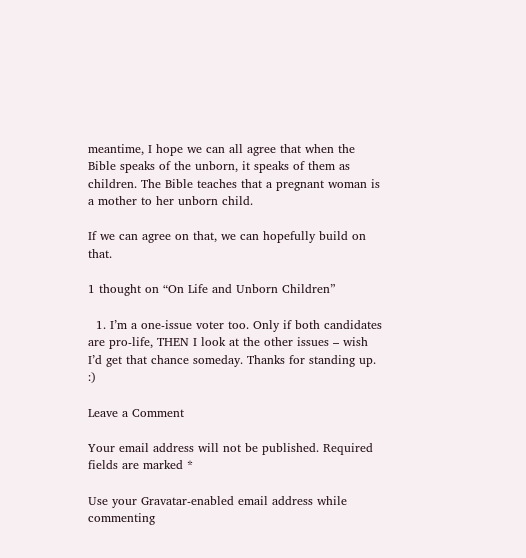meantime, I hope we can all agree that when the Bible speaks of the unborn, it speaks of them as children. The Bible teaches that a pregnant woman is a mother to her unborn child.

If we can agree on that, we can hopefully build on that.

1 thought on “On Life and Unborn Children”

  1. I’m a one-issue voter too. Only if both candidates are pro-life, THEN I look at the other issues – wish I’d get that chance someday. Thanks for standing up. :)

Leave a Comment

Your email address will not be published. Required fields are marked *

Use your Gravatar-enabled email address while commenting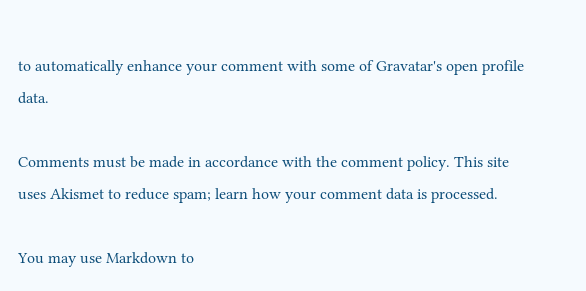to automatically enhance your comment with some of Gravatar's open profile data.

Comments must be made in accordance with the comment policy. This site uses Akismet to reduce spam; learn how your comment data is processed.

You may use Markdown to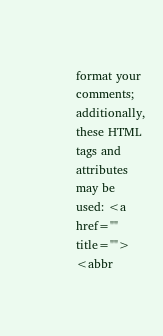format your comments; additionally, these HTML tags and attributes may be used: <a href="" title=""> <abbr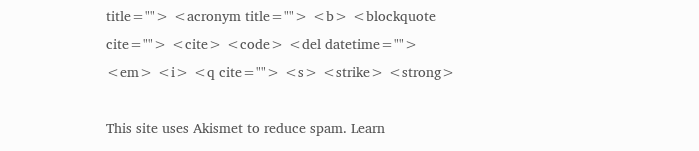title=""> <acronym title=""> <b> <blockquote cite=""> <cite> <code> <del datetime=""> <em> <i> <q cite=""> <s> <strike> <strong>

This site uses Akismet to reduce spam. Learn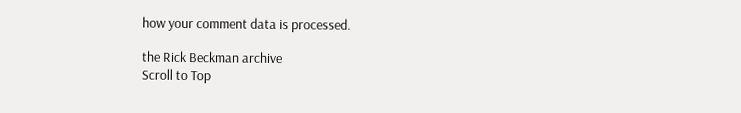how your comment data is processed.

the Rick Beckman archive
Scroll to Top